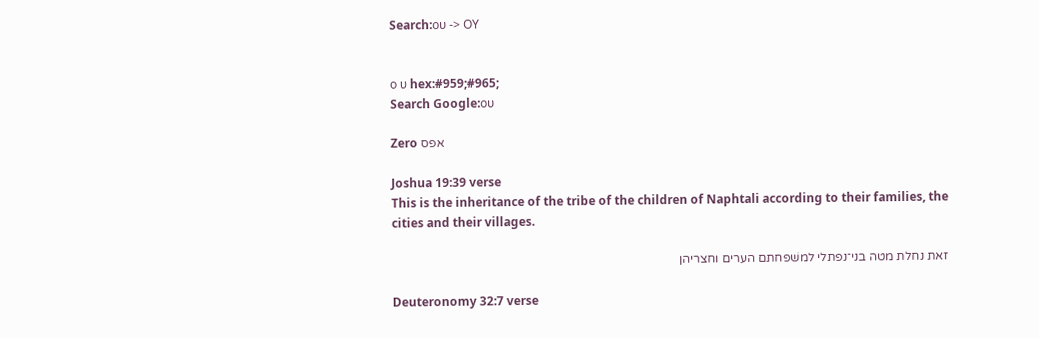Search:ου -> ΟΥ


ο υ hex:#959;#965;
Search Google:ου

Zero אפס

Joshua 19:39 verse
This is the inheritance of the tribe of the children of Naphtali according to their families, the cities and their villages.

זאת נחלת מטה בני־נפתלי למשׁפחתם הערים וחצריהן

Deuteronomy 32:7 verse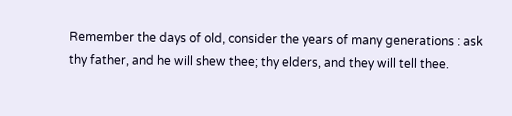Remember the days of old, consider the years of many generations : ask thy father, and he will shew thee; thy elders, and they will tell thee.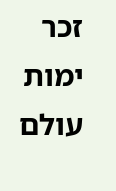זכר ימות עולם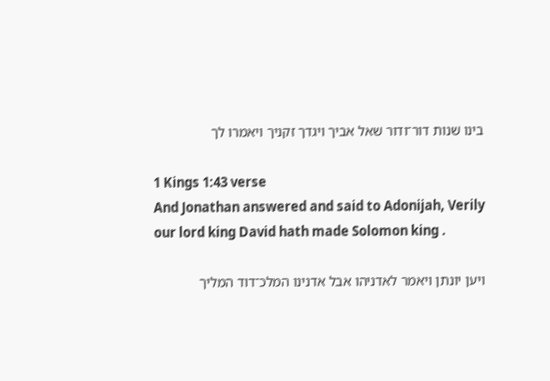בינו שׁנות דור־ודור שׁאל אביך ויגדך זקניך ויאמרו לך

1 Kings 1:43 verse
And Jonathan answered and said to Adonijah, Verily our lord king David hath made Solomon king .

ויען יונתן ויאמר לאדניהו אבל אדנינו המלכ־דוד המליך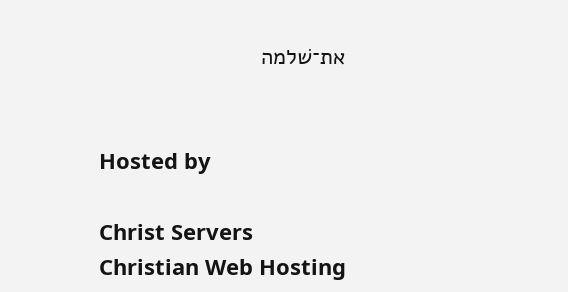את־שׁלמה


Hosted by

Christ Servers
Christian Web Hosting